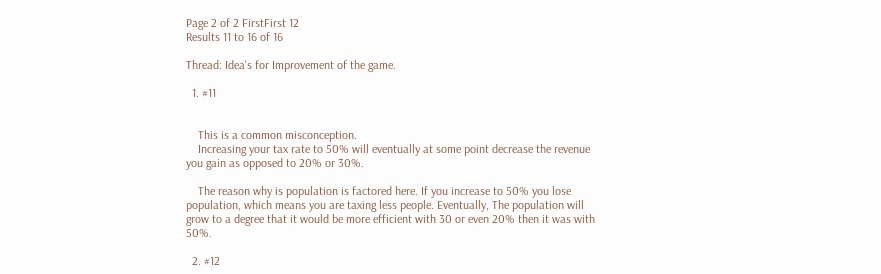Page 2 of 2 FirstFirst 12
Results 11 to 16 of 16

Thread: Idea's for Improvement of the game.

  1. #11


    This is a common misconception.
    Increasing your tax rate to 50% will eventually at some point decrease the revenue you gain as opposed to 20% or 30%.

    The reason why is population is factored here. If you increase to 50% you lose population, which means you are taxing less people. Eventually, The population will grow to a degree that it would be more efficient with 30 or even 20% then it was with 50%.

  2. #12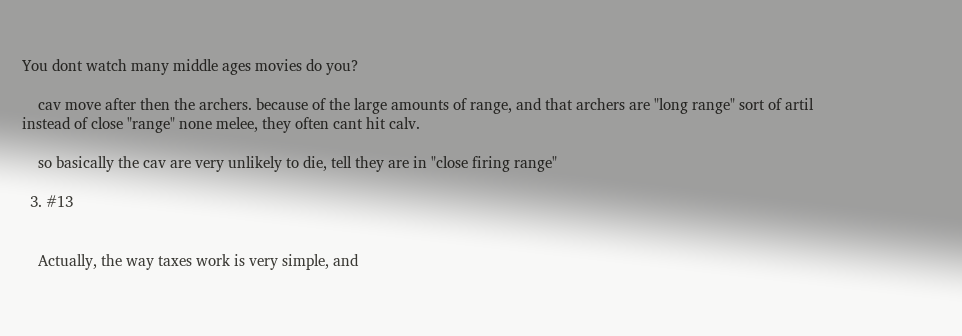You dont watch many middle ages movies do you?

    cav move after then the archers. because of the large amounts of range, and that archers are "long range" sort of artil instead of close "range" none melee, they often cant hit calv.

    so basically the cav are very unlikely to die, tell they are in "close firing range"

  3. #13


    Actually, the way taxes work is very simple, and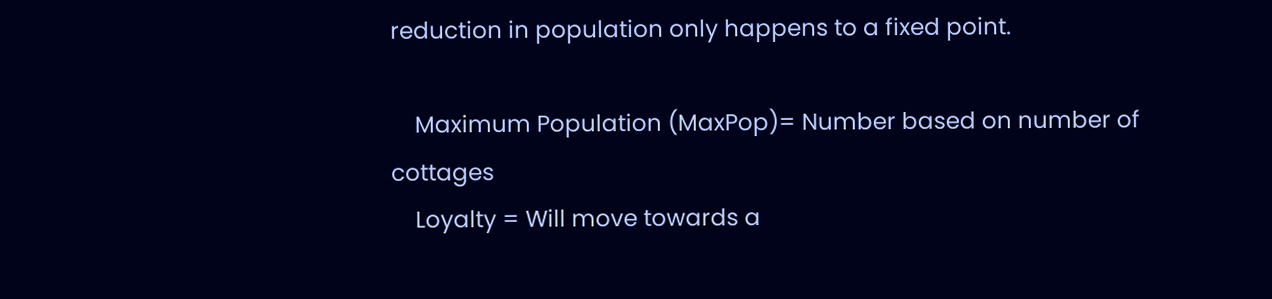reduction in population only happens to a fixed point.

    Maximum Population (MaxPop)= Number based on number of cottages
    Loyalty = Will move towards a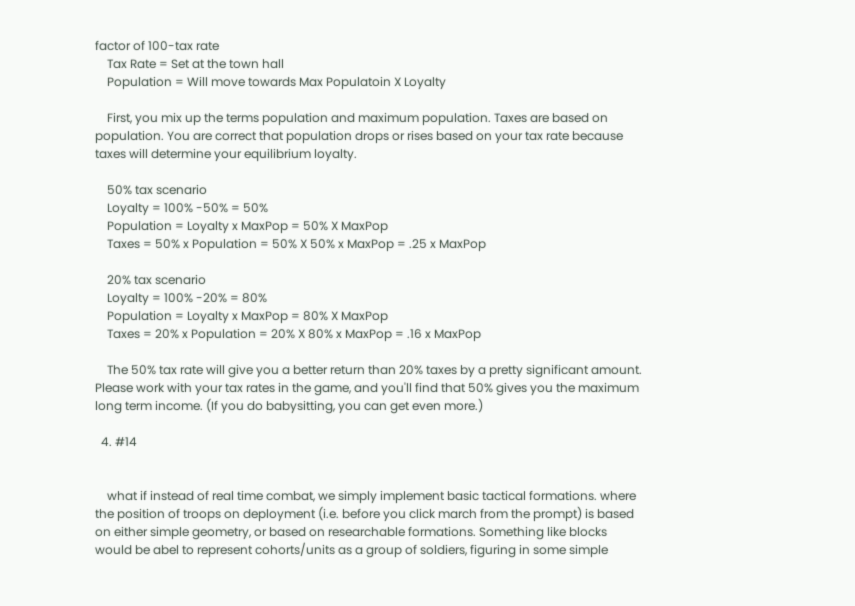factor of 100-tax rate
    Tax Rate = Set at the town hall
    Population = Will move towards Max Populatoin X Loyalty

    First, you mix up the terms population and maximum population. Taxes are based on population. You are correct that population drops or rises based on your tax rate because taxes will determine your equilibrium loyalty.

    50% tax scenario
    Loyalty = 100% -50% = 50%
    Population = Loyalty x MaxPop = 50% X MaxPop
    Taxes = 50% x Population = 50% X 50% x MaxPop = .25 x MaxPop

    20% tax scenario
    Loyalty = 100% -20% = 80%
    Population = Loyalty x MaxPop = 80% X MaxPop
    Taxes = 20% x Population = 20% X 80% x MaxPop = .16 x MaxPop

    The 50% tax rate will give you a better return than 20% taxes by a pretty significant amount. Please work with your tax rates in the game, and you'll find that 50% gives you the maximum long term income. (If you do babysitting, you can get even more.)

  4. #14


    what if instead of real time combat, we simply implement basic tactical formations. where the position of troops on deployment (i.e. before you click march from the prompt) is based on either simple geometry, or based on researchable formations. Something like blocks would be abel to represent cohorts/units as a group of soldiers, figuring in some simple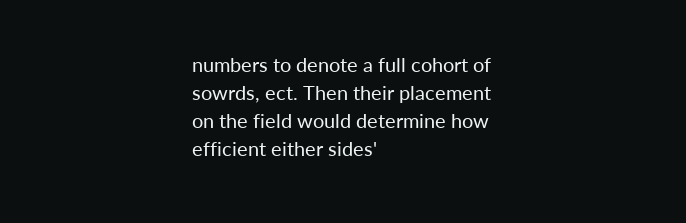numbers to denote a full cohort of sowrds, ect. Then their placement on the field would determine how efficient either sides'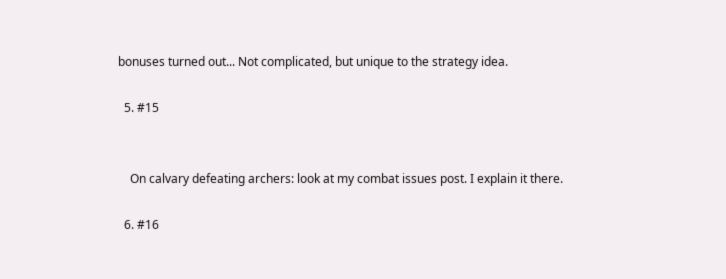bonuses turned out... Not complicated, but unique to the strategy idea.

  5. #15


    On calvary defeating archers: look at my combat issues post. I explain it there.

  6. #16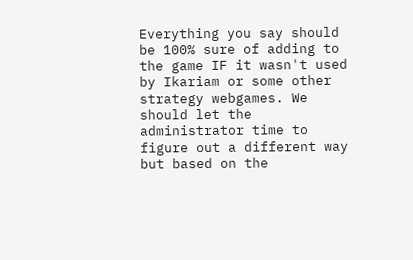Everything you say should be 100% sure of adding to the game IF it wasn't used by Ikariam or some other strategy webgames. We should let the administrator time to figure out a different way but based on the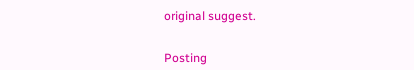original suggest.


Posting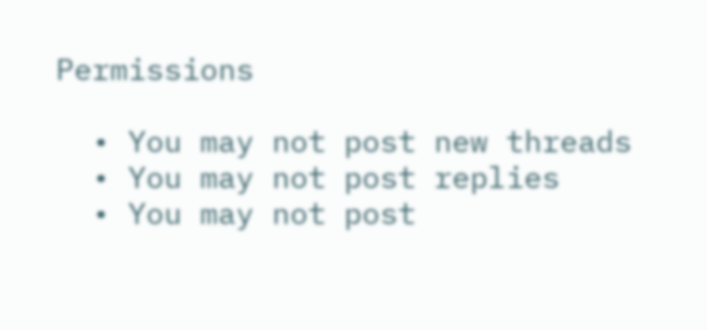Permissions

  • You may not post new threads
  • You may not post replies
  • You may not post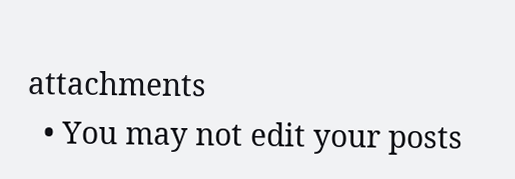attachments
  • You may not edit your posts